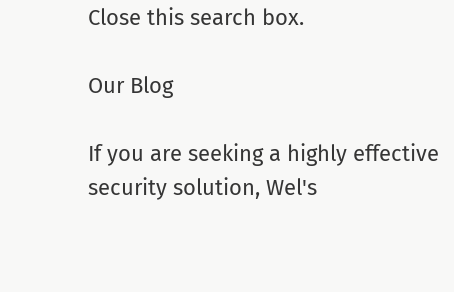Close this search box.

Our Blog

If you are seeking a highly effective security solution, Wel's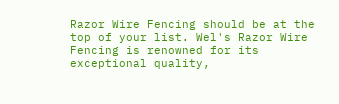Razor Wire Fencing should be at the top of your list. Wel's Razor Wire Fencing is renowned for its exceptional quality,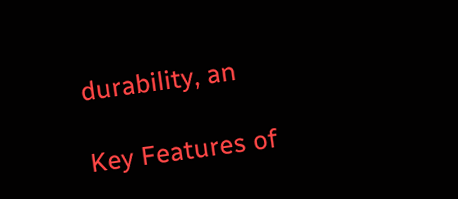durability, an

Key Features of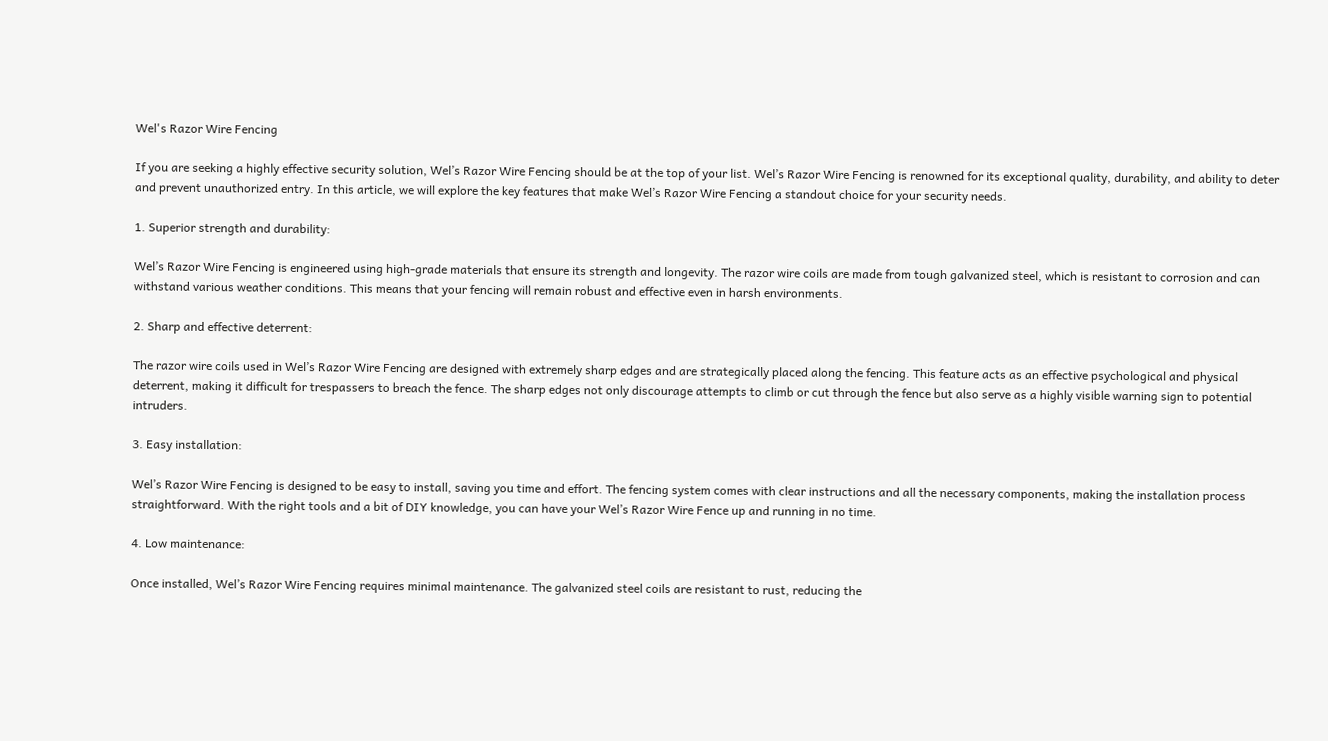Wel's Razor Wire Fencing

If you are seeking a highly effective security solution, Wel’s Razor Wire Fencing should be at the top of your list. Wel’s Razor Wire Fencing is renowned for its exceptional quality, durability, and ability to deter and prevent unauthorized entry. In this article, we will explore the key features that make Wel’s Razor Wire Fencing a standout choice for your security needs.

1. Superior strength and durability:

Wel’s Razor Wire Fencing is engineered using high-grade materials that ensure its strength and longevity. The razor wire coils are made from tough galvanized steel, which is resistant to corrosion and can withstand various weather conditions. This means that your fencing will remain robust and effective even in harsh environments.

2. Sharp and effective deterrent:

The razor wire coils used in Wel’s Razor Wire Fencing are designed with extremely sharp edges and are strategically placed along the fencing. This feature acts as an effective psychological and physical deterrent, making it difficult for trespassers to breach the fence. The sharp edges not only discourage attempts to climb or cut through the fence but also serve as a highly visible warning sign to potential intruders.

3. Easy installation:

Wel’s Razor Wire Fencing is designed to be easy to install, saving you time and effort. The fencing system comes with clear instructions and all the necessary components, making the installation process straightforward. With the right tools and a bit of DIY knowledge, you can have your Wel’s Razor Wire Fence up and running in no time.

4. Low maintenance:

Once installed, Wel’s Razor Wire Fencing requires minimal maintenance. The galvanized steel coils are resistant to rust, reducing the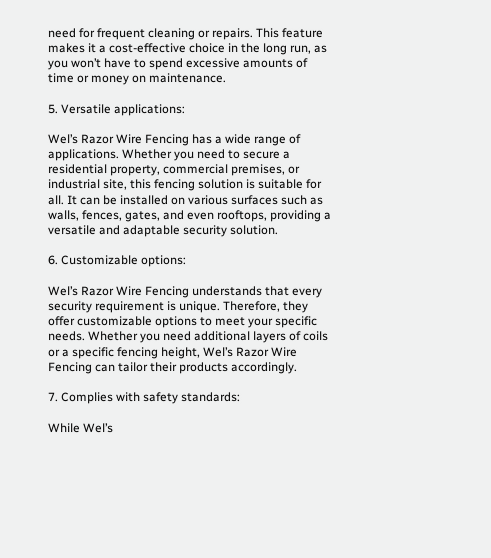need for frequent cleaning or repairs. This feature makes it a cost-effective choice in the long run, as you won’t have to spend excessive amounts of time or money on maintenance.

5. Versatile applications:

Wel’s Razor Wire Fencing has a wide range of applications. Whether you need to secure a residential property, commercial premises, or industrial site, this fencing solution is suitable for all. It can be installed on various surfaces such as walls, fences, gates, and even rooftops, providing a versatile and adaptable security solution.

6. Customizable options:

Wel’s Razor Wire Fencing understands that every security requirement is unique. Therefore, they offer customizable options to meet your specific needs. Whether you need additional layers of coils or a specific fencing height, Wel’s Razor Wire Fencing can tailor their products accordingly.

7. Complies with safety standards:

While Wel’s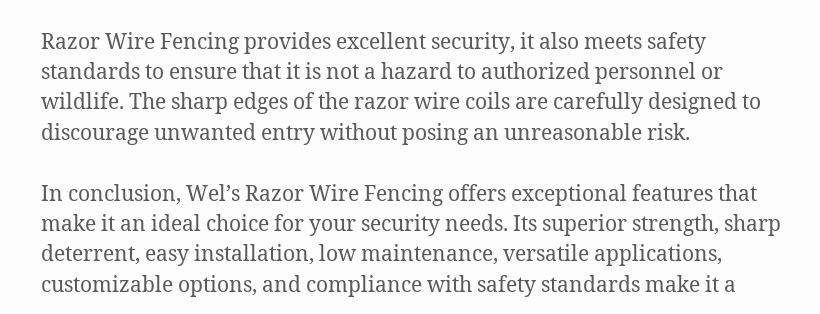Razor Wire Fencing provides excellent security, it also meets safety standards to ensure that it is not a hazard to authorized personnel or wildlife. The sharp edges of the razor wire coils are carefully designed to discourage unwanted entry without posing an unreasonable risk.

In conclusion, Wel’s Razor Wire Fencing offers exceptional features that make it an ideal choice for your security needs. Its superior strength, sharp deterrent, easy installation, low maintenance, versatile applications, customizable options, and compliance with safety standards make it a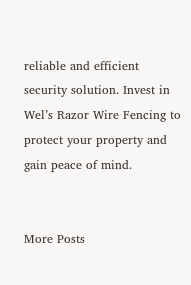reliable and efficient security solution. Invest in Wel’s Razor Wire Fencing to protect your property and gain peace of mind.


More Posts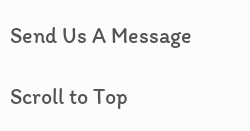Send Us A Message

Scroll to Top